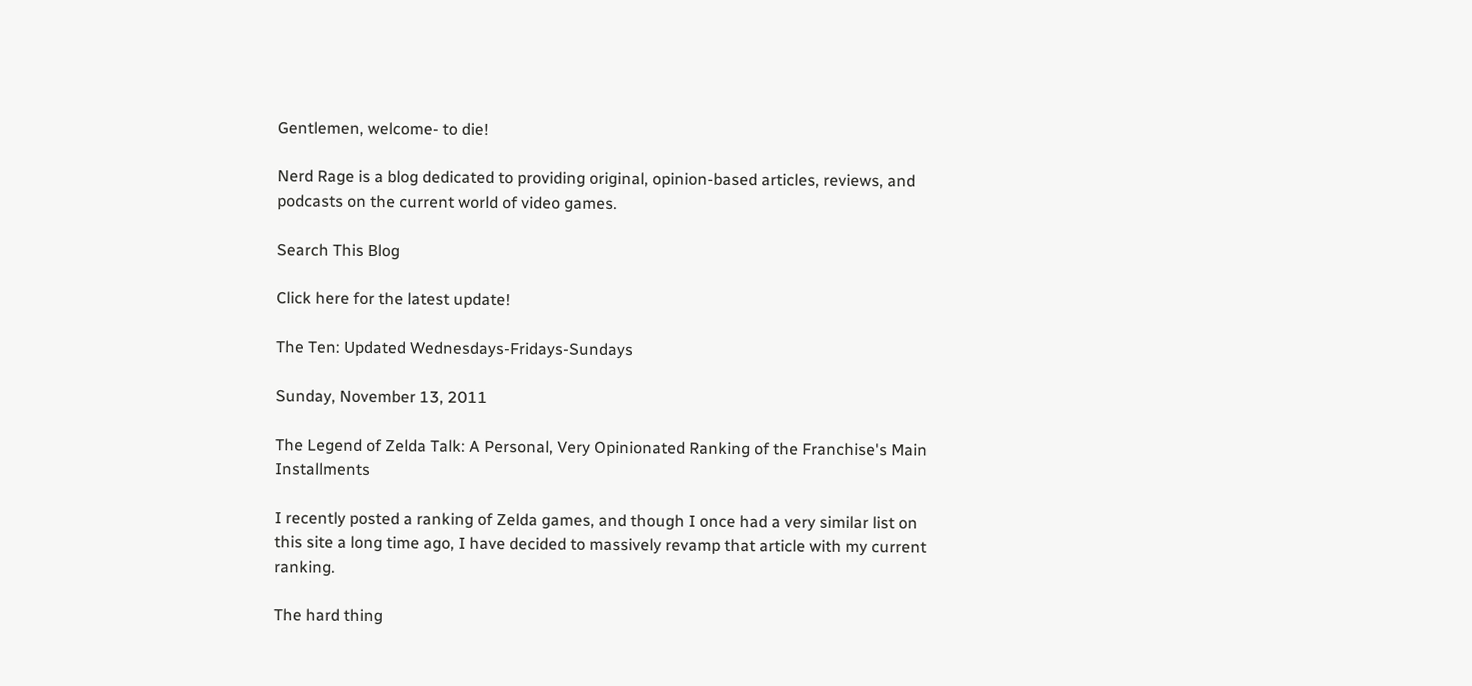Gentlemen, welcome- to die!

Nerd Rage is a blog dedicated to providing original, opinion-based articles, reviews, and podcasts on the current world of video games.

Search This Blog

Click here for the latest update!

The Ten: Updated Wednesdays-Fridays-Sundays

Sunday, November 13, 2011

The Legend of Zelda Talk: A Personal, Very Opinionated Ranking of the Franchise's Main Installments

I recently posted a ranking of Zelda games, and though I once had a very similar list on this site a long time ago, I have decided to massively revamp that article with my current ranking.

The hard thing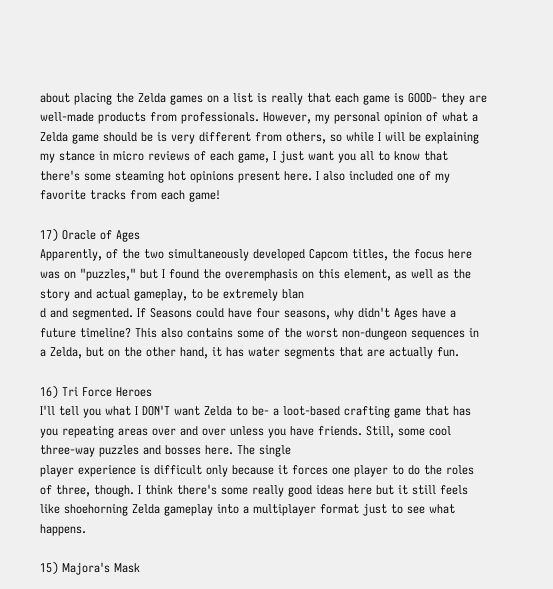about placing the Zelda games on a list is really that each game is GOOD- they are well-made products from professionals. However, my personal opinion of what a Zelda game should be is very different from others, so while I will be explaining my stance in micro reviews of each game, I just want you all to know that there's some steaming hot opinions present here. I also included one of my favorite tracks from each game!

17) Oracle of Ages
Apparently, of the two simultaneously developed Capcom titles, the focus here was on "puzzles," but I found the overemphasis on this element, as well as the story and actual gameplay, to be extremely blan
d and segmented. If Seasons could have four seasons, why didn't Ages have a future timeline? This also contains some of the worst non-dungeon sequences in a Zelda, but on the other hand, it has water segments that are actually fun.

16) Tri Force Heroes
I'll tell you what I DON'T want Zelda to be- a loot-based crafting game that has you repeating areas over and over unless you have friends. Still, some cool three-way puzzles and bosses here. The single
player experience is difficult only because it forces one player to do the roles of three, though. I think there's some really good ideas here but it still feels like shoehorning Zelda gameplay into a multiplayer format just to see what happens.

15) Majora's Mask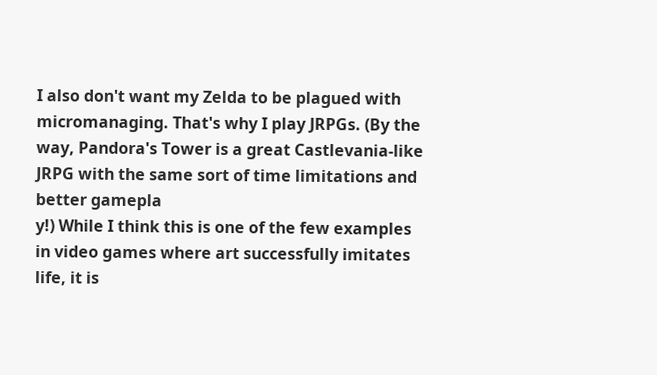I also don't want my Zelda to be plagued with micromanaging. That's why I play JRPGs. (By the way, Pandora's Tower is a great Castlevania-like JRPG with the same sort of time limitations and better gamepla
y!) While I think this is one of the few examples in video games where art successfully imitates life, it is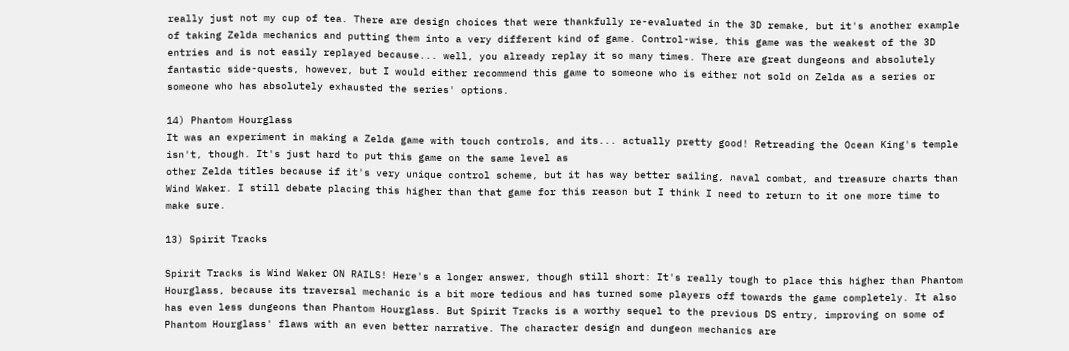really just not my cup of tea. There are design choices that were thankfully re-evaluated in the 3D remake, but it's another example of taking Zelda mechanics and putting them into a very different kind of game. Control-wise, this game was the weakest of the 3D entries and is not easily replayed because... well, you already replay it so many times. There are great dungeons and absolutely fantastic side-quests, however, but I would either recommend this game to someone who is either not sold on Zelda as a series or someone who has absolutely exhausted the series' options.

14) Phantom Hourglass
It was an experiment in making a Zelda game with touch controls, and its... actually pretty good! Retreading the Ocean King's temple isn't, though. It's just hard to put this game on the same level as
other Zelda titles because if it's very unique control scheme, but it has way better sailing, naval combat, and treasure charts than Wind Waker. I still debate placing this higher than that game for this reason but I think I need to return to it one more time to make sure.

13) Spirit Tracks

Spirit Tracks is Wind Waker ON RAILS! Here's a longer answer, though still short: It's really tough to place this higher than Phantom Hourglass, because its traversal mechanic is a bit more tedious and has turned some players off towards the game completely. It also has even less dungeons than Phantom Hourglass. But Spirit Tracks is a worthy sequel to the previous DS entry, improving on some of Phantom Hourglass' flaws with an even better narrative. The character design and dungeon mechanics are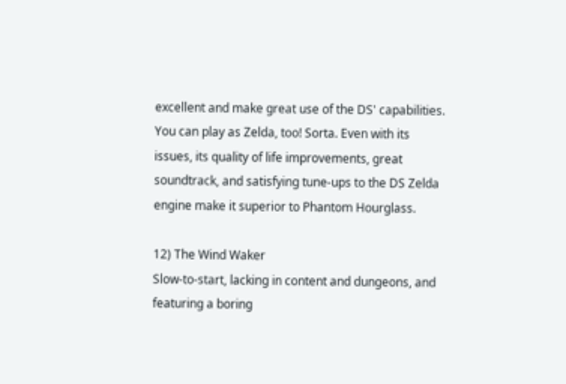excellent and make great use of the DS' capabilities. You can play as Zelda, too! Sorta. Even with its issues, its quality of life improvements, great soundtrack, and satisfying tune-ups to the DS Zelda engine make it superior to Phantom Hourglass.

12) The Wind Waker
Slow-to-start, lacking in content and dungeons, and featuring a boring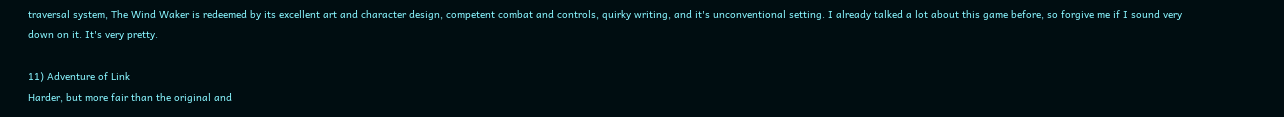traversal system, The Wind Waker is redeemed by its excellent art and character design, competent combat and controls, quirky writing, and it's unconventional setting. I already talked a lot about this game before, so forgive me if I sound very down on it. It's very pretty.

11) Adventure of Link
Harder, but more fair than the original and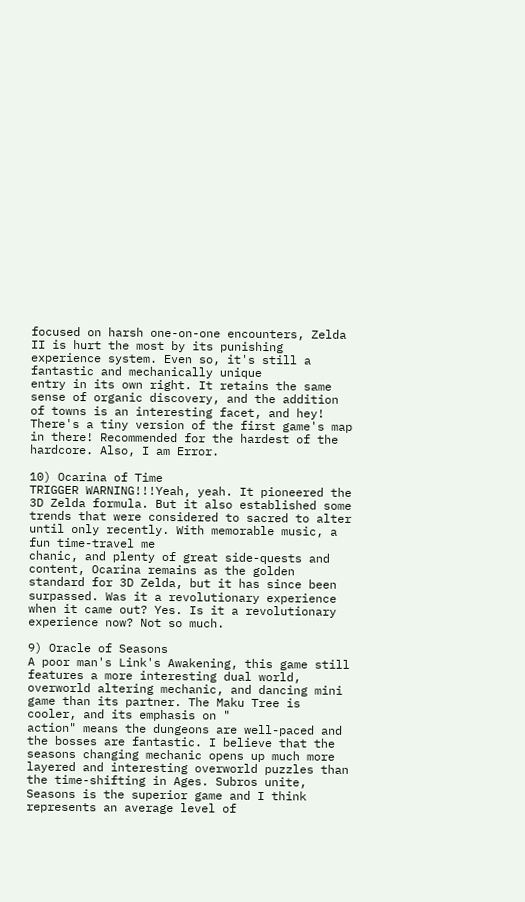focused on harsh one-on-one encounters, Zelda II is hurt the most by its punishing experience system. Even so, it's still a fantastic and mechanically unique
entry in its own right. It retains the same sense of organic discovery, and the addition of towns is an interesting facet, and hey! There's a tiny version of the first game's map in there! Recommended for the hardest of the hardcore. Also, I am Error.

10) Ocarina of Time
TRIGGER WARNING!!!Yeah, yeah. It pioneered the 3D Zelda formula. But it also established some trends that were considered to sacred to alter until only recently. With memorable music, a fun time-travel me
chanic, and plenty of great side-quests and content, Ocarina remains as the golden standard for 3D Zelda, but it has since been surpassed. Was it a revolutionary experience when it came out? Yes. Is it a revolutionary experience now? Not so much.

9) Oracle of Seasons
A poor man's Link's Awakening, this game still features a more interesting dual world, overworld altering mechanic, and dancing mini game than its partner. The Maku Tree is cooler, and its emphasis on "
action" means the dungeons are well-paced and the bosses are fantastic. I believe that the seasons changing mechanic opens up much more layered and interesting overworld puzzles than the time-shifting in Ages. Subros unite, Seasons is the superior game and I think represents an average level of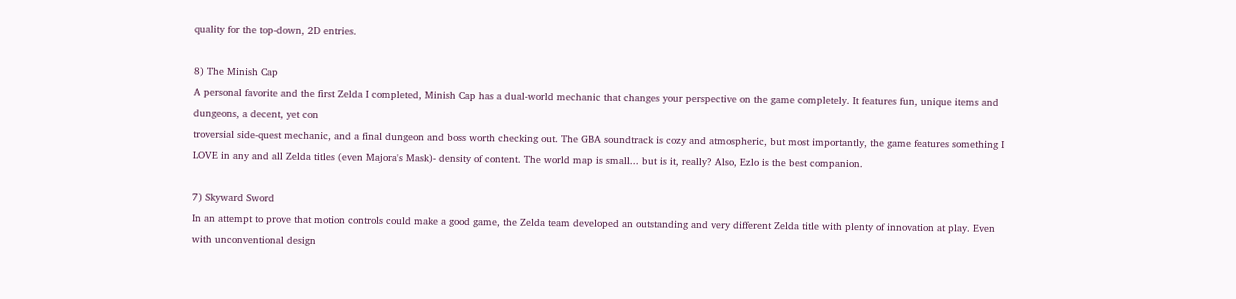quality for the top-down, 2D entries.

8) The Minish Cap
A personal favorite and the first Zelda I completed, Minish Cap has a dual-world mechanic that changes your perspective on the game completely. It features fun, unique items and dungeons, a decent, yet con
troversial side-quest mechanic, and a final dungeon and boss worth checking out. The GBA soundtrack is cozy and atmospheric, but most importantly, the game features something I LOVE in any and all Zelda titles (even Majora's Mask)- density of content. The world map is small... but is it, really? Also, Ezlo is the best companion.

7) Skyward Sword
In an attempt to prove that motion controls could make a good game, the Zelda team developed an outstanding and very different Zelda title with plenty of innovation at play. Even with unconventional design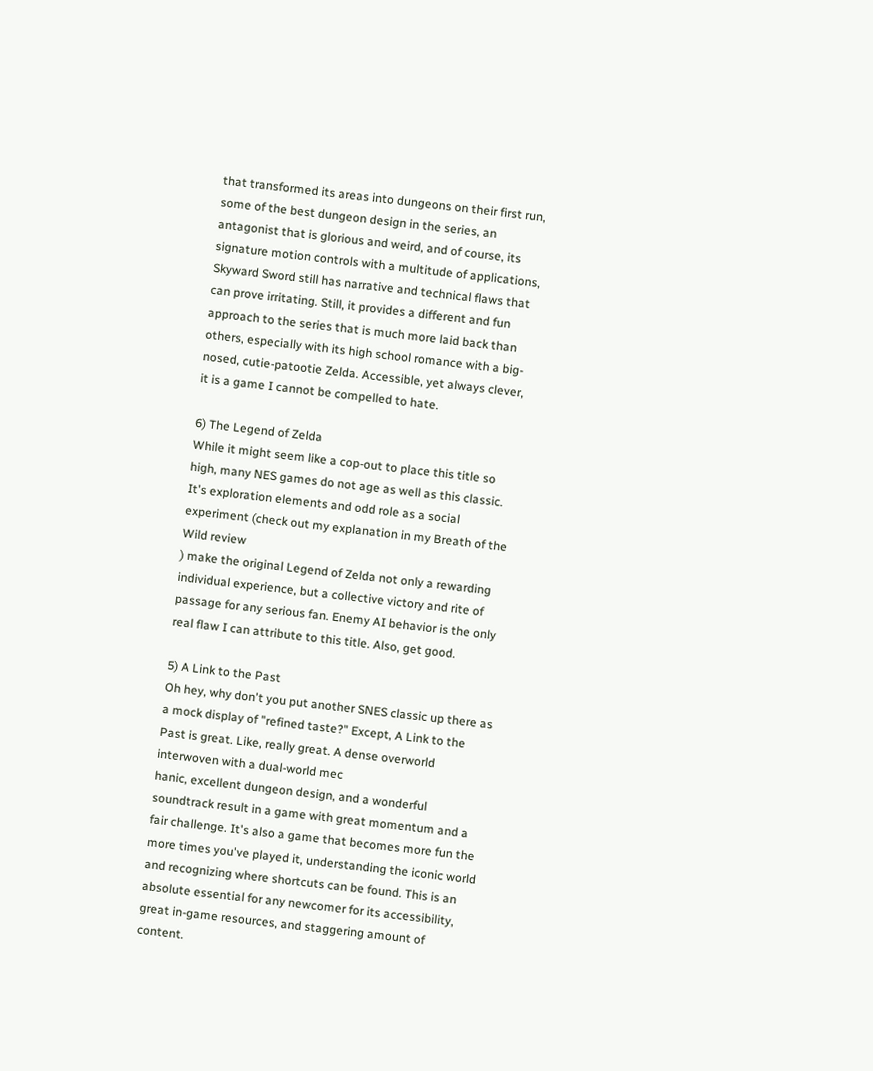that transformed its areas into dungeons on their first run, some of the best dungeon design in the series, an antagonist that is glorious and weird, and of course, its signature motion controls with a multitude of applications, Skyward Sword still has narrative and technical flaws that can prove irritating. Still, it provides a different and fun approach to the series that is much more laid back than others, especially with its high school romance with a big-nosed, cutie-patootie Zelda. Accessible, yet always clever, it is a game I cannot be compelled to hate.

6) The Legend of Zelda
While it might seem like a cop-out to place this title so high, many NES games do not age as well as this classic. It's exploration elements and odd role as a social experiment (check out my explanation in my Breath of the Wild review
) make the original Legend of Zelda not only a rewarding individual experience, but a collective victory and rite of passage for any serious fan. Enemy AI behavior is the only real flaw I can attribute to this title. Also, get good.

5) A Link to the Past
Oh hey, why don't you put another SNES classic up there as a mock display of "refined taste?" Except, A Link to the Past is great. Like, really great. A dense overworld interwoven with a dual-world mec
hanic, excellent dungeon design, and a wonderful soundtrack result in a game with great momentum and a fair challenge. It's also a game that becomes more fun the more times you've played it, understanding the iconic world and recognizing where shortcuts can be found. This is an absolute essential for any newcomer for its accessibility, great in-game resources, and staggering amount of content.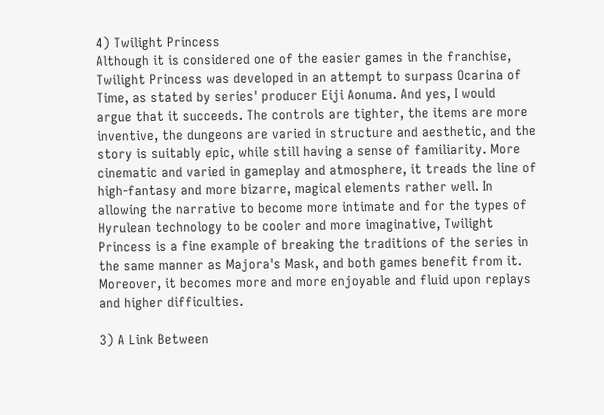4) Twilight Princess
Although it is considered one of the easier games in the franchise, Twilight Princess was developed in an attempt to surpass Ocarina of Time, as stated by series' producer Eiji Aonuma. And yes, I would
argue that it succeeds. The controls are tighter, the items are more inventive, the dungeons are varied in structure and aesthetic, and the story is suitably epic, while still having a sense of familiarity. More cinematic and varied in gameplay and atmosphere, it treads the line of high-fantasy and more bizarre, magical elements rather well. In allowing the narrative to become more intimate and for the types of Hyrulean technology to be cooler and more imaginative, Twilight Princess is a fine example of breaking the traditions of the series in the same manner as Majora's Mask, and both games benefit from it. Moreover, it becomes more and more enjoyable and fluid upon replays and higher difficulties.

3) A Link Between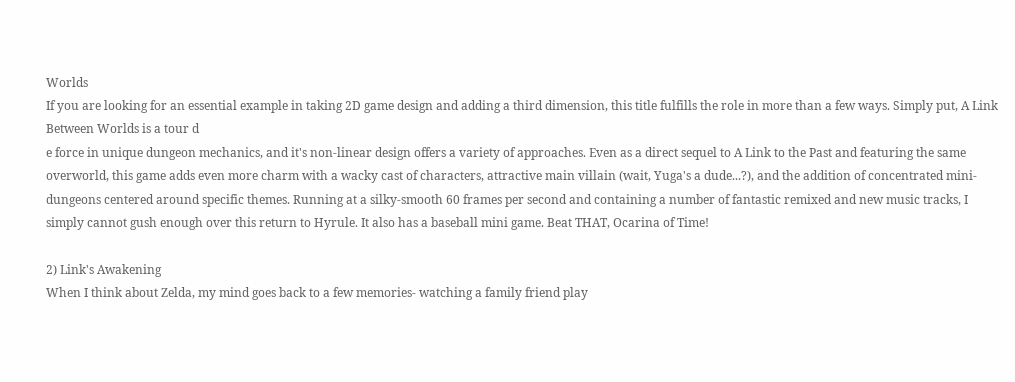Worlds
If you are looking for an essential example in taking 2D game design and adding a third dimension, this title fulfills the role in more than a few ways. Simply put, A Link Between Worlds is a tour d
e force in unique dungeon mechanics, and it's non-linear design offers a variety of approaches. Even as a direct sequel to A Link to the Past and featuring the same overworld, this game adds even more charm with a wacky cast of characters, attractive main villain (wait, Yuga's a dude...?), and the addition of concentrated mini-dungeons centered around specific themes. Running at a silky-smooth 60 frames per second and containing a number of fantastic remixed and new music tracks, I simply cannot gush enough over this return to Hyrule. It also has a baseball mini game. Beat THAT, Ocarina of Time!

2) Link's Awakening
When I think about Zelda, my mind goes back to a few memories- watching a family friend play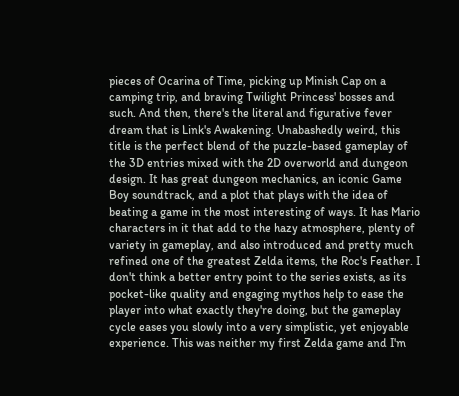pieces of Ocarina of Time, picking up Minish Cap on a camping trip, and braving Twilight Princess' bosses and
such. And then, there's the literal and figurative fever dream that is Link's Awakening. Unabashedly weird, this title is the perfect blend of the puzzle-based gameplay of the 3D entries mixed with the 2D overworld and dungeon design. It has great dungeon mechanics, an iconic Game Boy soundtrack, and a plot that plays with the idea of beating a game in the most interesting of ways. It has Mario characters in it that add to the hazy atmosphere, plenty of variety in gameplay, and also introduced and pretty much refined one of the greatest Zelda items, the Roc's Feather. I don't think a better entry point to the series exists, as its pocket-like quality and engaging mythos help to ease the player into what exactly they're doing, but the gameplay cycle eases you slowly into a very simplistic, yet enjoyable experience. This was neither my first Zelda game and I'm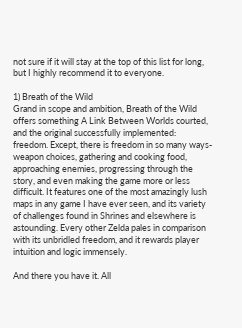not sure if it will stay at the top of this list for long, but I highly recommend it to everyone.

1) Breath of the Wild
Grand in scope and ambition, Breath of the Wild offers something A Link Between Worlds courted, and the original successfully implemented: freedom. Except, there is freedom in so many ways- weapon choices, gathering and cooking food, approaching enemies, progressing through the story, and even making the game more or less difficult. It features one of the most amazingly lush maps in any game I have ever seen, and its variety of challenges found in Shrines and elsewhere is astounding. Every other Zelda pales in comparison with its unbridled freedom, and it rewards player intuition and logic immensely.

And there you have it. All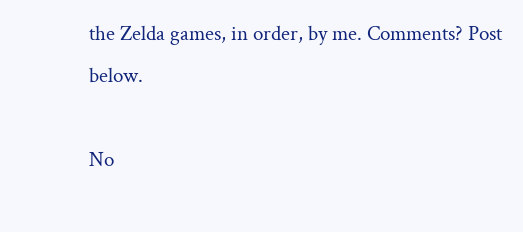the Zelda games, in order, by me. Comments? Post below.

No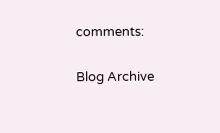comments:

Blog Archive